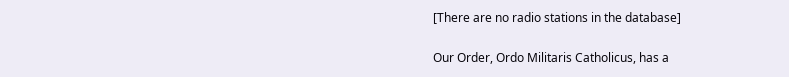[There are no radio stations in the database]

Our Order, Ordo Militaris Catholicus, has a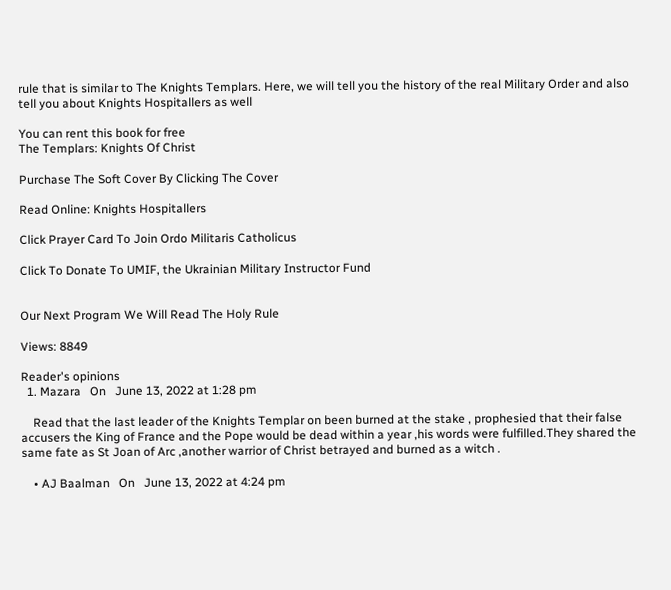rule that is similar to The Knights Templars. Here, we will tell you the history of the real Military Order and also tell you about Knights Hospitallers as well

You can rent this book for free
The Templars: Knights Of Christ

Purchase The Soft Cover By Clicking The Cover

Read Online: Knights Hospitallers

Click Prayer Card To Join Ordo Militaris Catholicus

Click To Donate To UMIF, the Ukrainian Military Instructor Fund


Our Next Program We Will Read The Holy Rule

Views: 8849

Reader's opinions
  1. Mazara   On   June 13, 2022 at 1:28 pm

    Read that the last leader of the Knights Templar on been burned at the stake , prophesied that their false accusers the King of France and the Pope would be dead within a year ,his words were fulfilled.They shared the same fate as St Joan of Arc ,another warrior of Christ betrayed and burned as a witch .

    • AJ Baalman   On   June 13, 2022 at 4:24 pm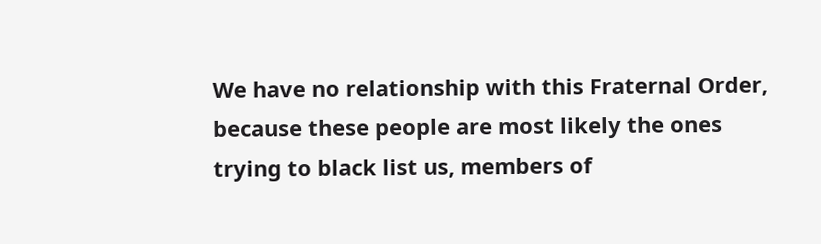We have no relationship with this Fraternal Order, because these people are most likely the ones trying to black list us, members of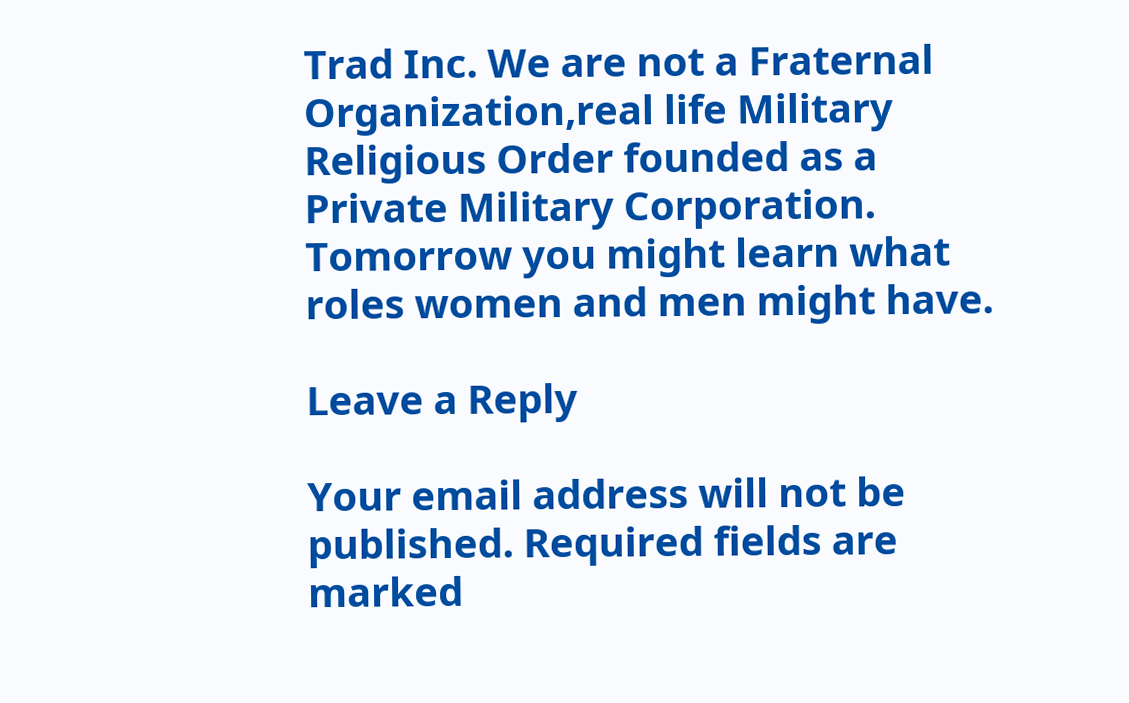Trad Inc. We are not a Fraternal Organization,real life Military Religious Order founded as a Private Military Corporation. Tomorrow you might learn what roles women and men might have.

Leave a Reply

Your email address will not be published. Required fields are marked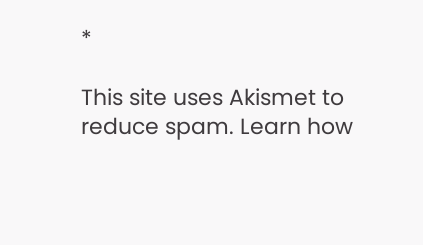*

This site uses Akismet to reduce spam. Learn how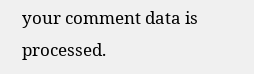your comment data is processed.